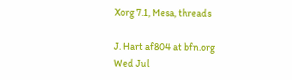Xorg 7.1, Mesa, threads

J. Hart af804 at bfn.org
Wed Jul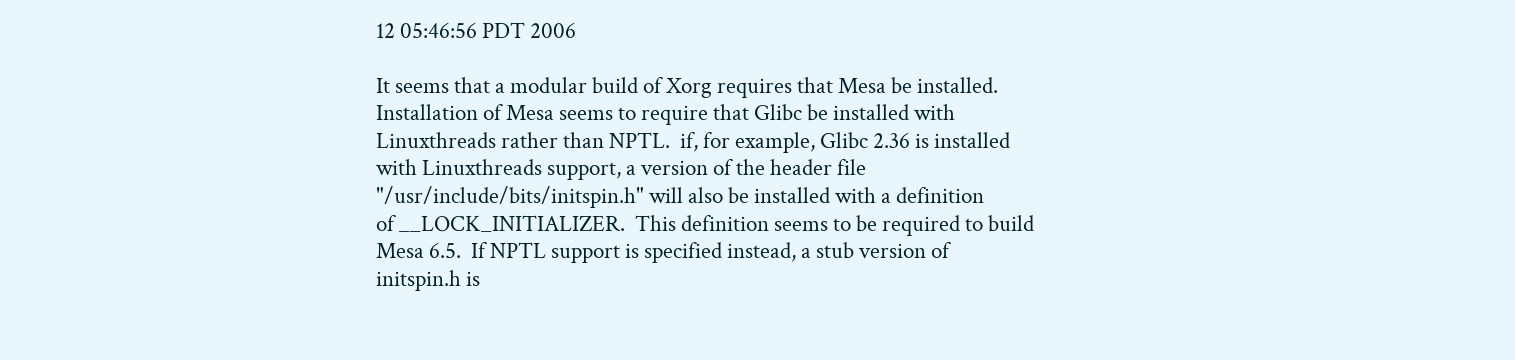12 05:46:56 PDT 2006

It seems that a modular build of Xorg requires that Mesa be installed.
Installation of Mesa seems to require that Glibc be installed with
Linuxthreads rather than NPTL.  if, for example, Glibc 2.36 is installed
with Linuxthreads support, a version of the header file
"/usr/include/bits/initspin.h" will also be installed with a definition
of __LOCK_INITIALIZER.  This definition seems to be required to build
Mesa 6.5.  If NPTL support is specified instead, a stub version of
initspin.h is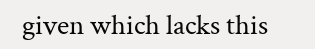given which lacks this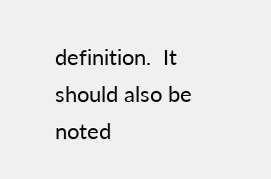definition.  It should also be
noted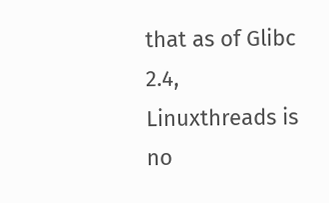that as of Glibc 2.4, Linuxthreads is no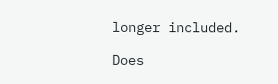longer included.

Does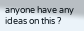anyone have any ideas on this ?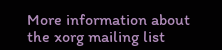More information about the xorg mailing list